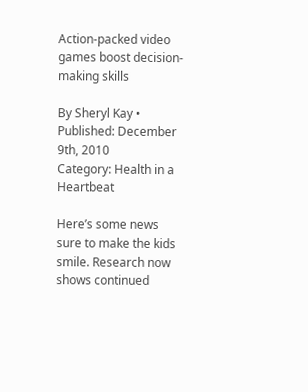Action-packed video games boost decision-making skills

By Sheryl Kay • Published: December 9th, 2010
Category: Health in a Heartbeat

Here’s some news sure to make the kids smile. Research now shows continued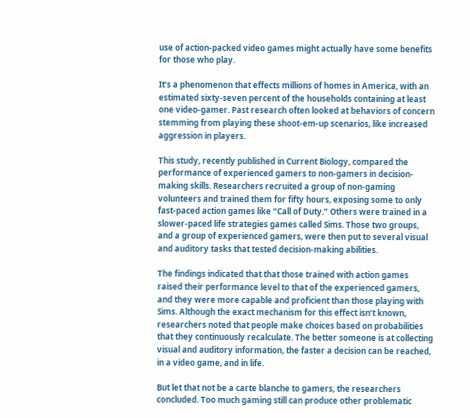use of action-packed video games might actually have some benefits for those who play.

It’s a phenomenon that effects millions of homes in America, with an estimated sixty-seven percent of the households containing at least one video-gamer. Past research often looked at behaviors of concern stemming from playing these shoot-em-up scenarios, like increased aggression in players.

This study, recently published in Current Biology, compared the performance of experienced gamers to non-gamers in decision-making skills. Researchers recruited a group of non-gaming volunteers and trained them for fifty hours, exposing some to only fast-paced action games like “Call of Duty.” Others were trained in a slower-paced life strategies games called Sims. Those two groups, and a group of experienced gamers, were then put to several visual and auditory tasks that tested decision-making abilities.

The findings indicated that that those trained with action games raised their performance level to that of the experienced gamers, and they were more capable and proficient than those playing with Sims. Although the exact mechanism for this effect isn’t known, researchers noted that people make choices based on probabilities that they continuously recalculate. The better someone is at collecting visual and auditory information, the faster a decision can be reached, in a video game, and in life.

But let that not be a carte blanche to gamers, the researchers concluded. Too much gaming still can produce other problematic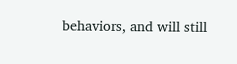behaviors, and will still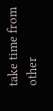take time from other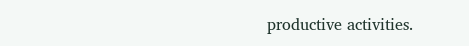productive activities.